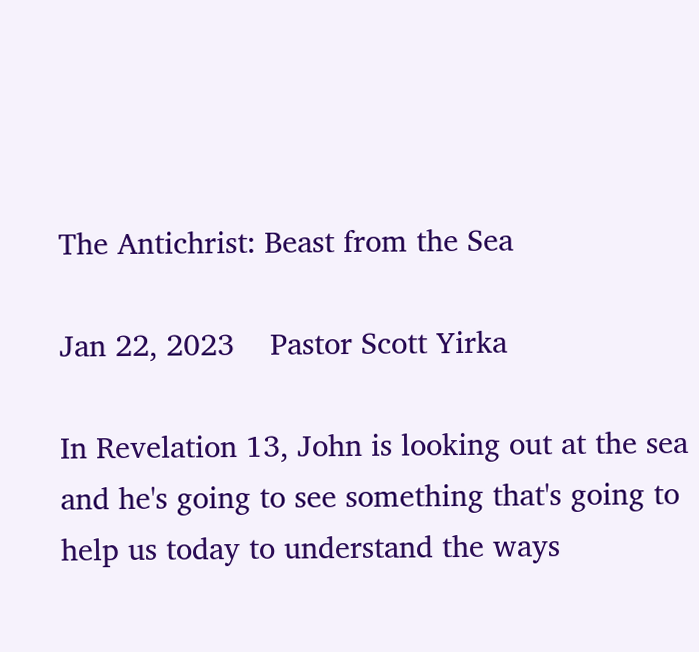The Antichrist: Beast from the Sea

Jan 22, 2023    Pastor Scott Yirka

In Revelation 13, John is looking out at the sea and he's going to see something that's going to help us today to understand the ways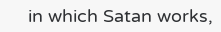in which Satan works,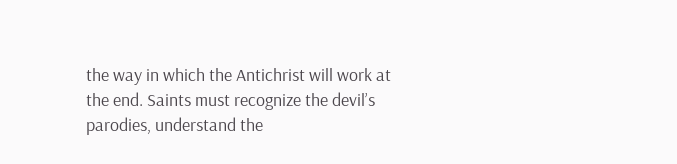the way in which the Antichrist will work at the end. Saints must recognize the devil’s parodies, understand the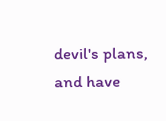devil's plans, and have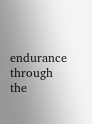endurance through the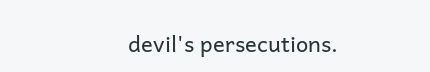devil's persecutions.